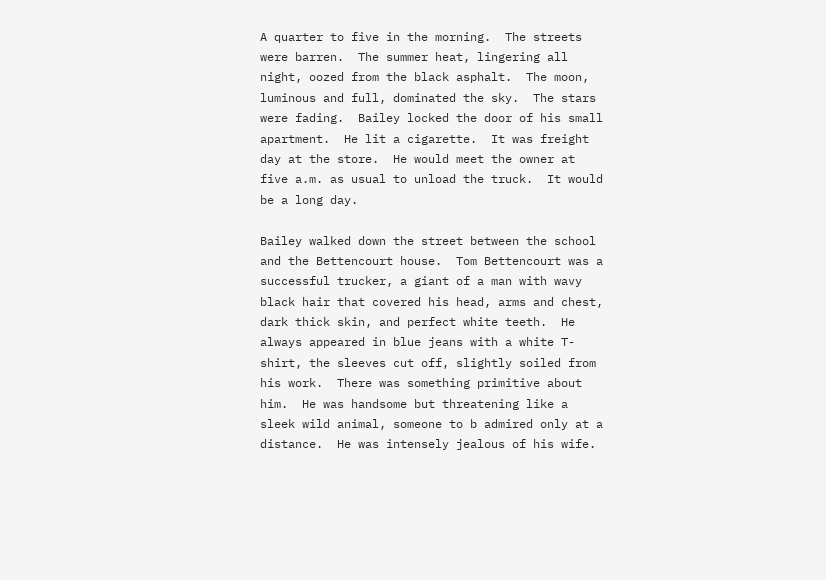A quarter to five in the morning.  The streets were barren.  The summer heat, lingering all night, oozed from the black asphalt.  The moon, luminous and full, dominated the sky.  The stars were fading.  Bailey locked the door of his small apartment.  He lit a cigarette.  It was freight day at the store.  He would meet the owner at five a.m. as usual to unload the truck.  It would be a long day.

Bailey walked down the street between the school and the Bettencourt house.  Tom Bettencourt was a successful trucker, a giant of a man with wavy black hair that covered his head, arms and chest, dark thick skin, and perfect white teeth.  He always appeared in blue jeans with a white T-shirt, the sleeves cut off, slightly soiled from his work.  There was something primitive about him.  He was handsome but threatening like a sleek wild animal, someone to b admired only at a distance.  He was intensely jealous of his wife.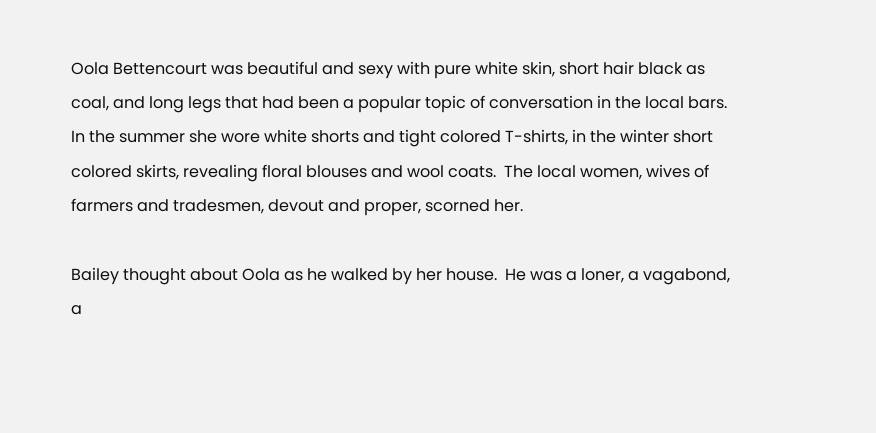Oola Bettencourt was beautiful and sexy with pure white skin, short hair black as coal, and long legs that had been a popular topic of conversation in the local bars.  In the summer she wore white shorts and tight colored T-shirts, in the winter short colored skirts, revealing floral blouses and wool coats.  The local women, wives of farmers and tradesmen, devout and proper, scorned her.

Bailey thought about Oola as he walked by her house.  He was a loner, a vagabond, a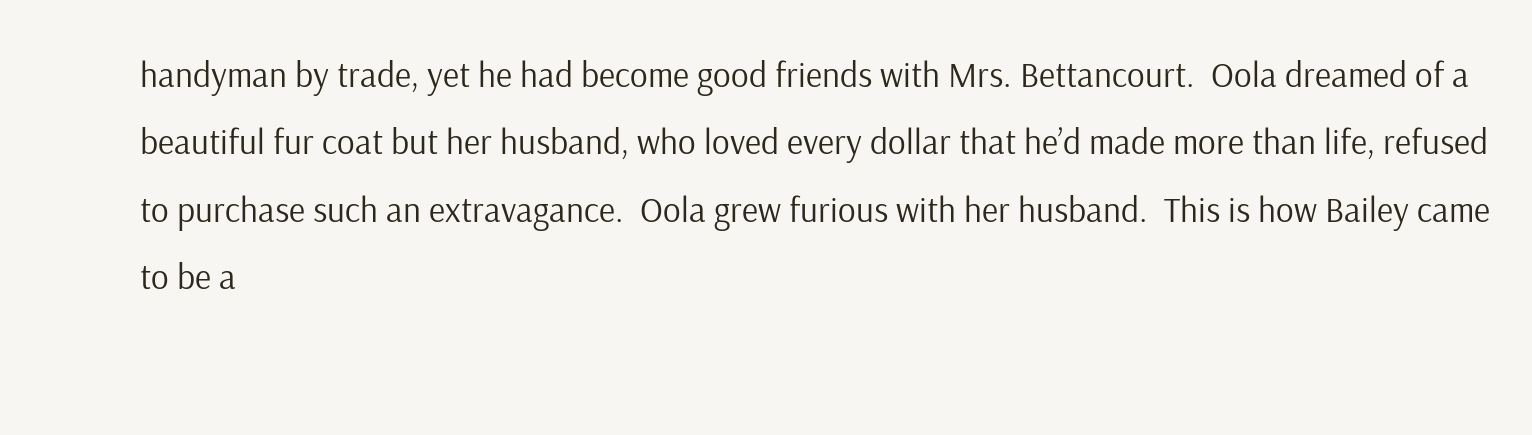handyman by trade, yet he had become good friends with Mrs. Bettancourt.  Oola dreamed of a beautiful fur coat but her husband, who loved every dollar that he’d made more than life, refused to purchase such an extravagance.  Oola grew furious with her husband.  This is how Bailey came to be a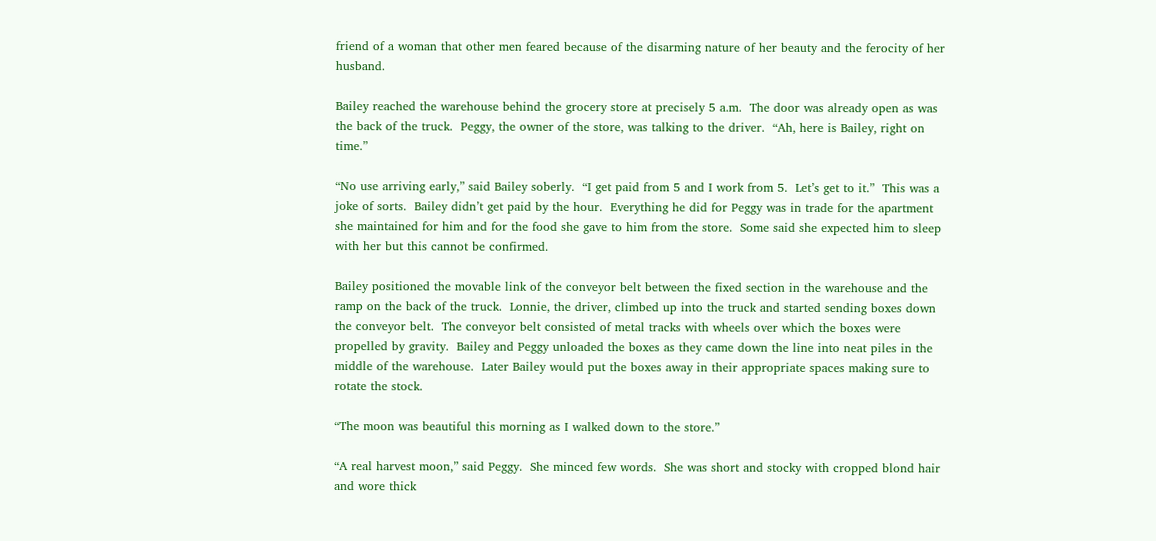friend of a woman that other men feared because of the disarming nature of her beauty and the ferocity of her husband.

Bailey reached the warehouse behind the grocery store at precisely 5 a.m.  The door was already open as was the back of the truck.  Peggy, the owner of the store, was talking to the driver.  “Ah, here is Bailey, right on time.”

“No use arriving early,” said Bailey soberly.  “I get paid from 5 and I work from 5.  Let’s get to it.”  This was a joke of sorts.  Bailey didn’t get paid by the hour.  Everything he did for Peggy was in trade for the apartment she maintained for him and for the food she gave to him from the store.  Some said she expected him to sleep with her but this cannot be confirmed.

Bailey positioned the movable link of the conveyor belt between the fixed section in the warehouse and the ramp on the back of the truck.  Lonnie, the driver, climbed up into the truck and started sending boxes down the conveyor belt.  The conveyor belt consisted of metal tracks with wheels over which the boxes were propelled by gravity.  Bailey and Peggy unloaded the boxes as they came down the line into neat piles in the middle of the warehouse.  Later Bailey would put the boxes away in their appropriate spaces making sure to rotate the stock.

“The moon was beautiful this morning as I walked down to the store.”

“A real harvest moon,” said Peggy.  She minced few words.  She was short and stocky with cropped blond hair and wore thick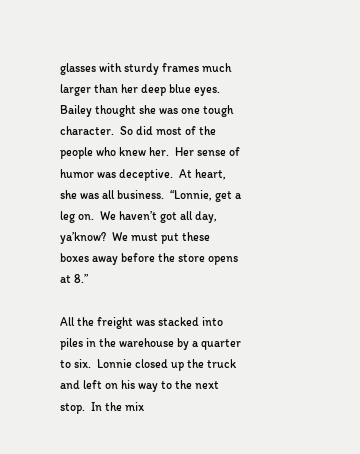glasses with sturdy frames much larger than her deep blue eyes.  Bailey thought she was one tough character.  So did most of the people who knew her.  Her sense of humor was deceptive.  At heart, she was all business.  “Lonnie, get a leg on.  We haven’t got all day, ya’know?  We must put these boxes away before the store opens at 8.”

All the freight was stacked into piles in the warehouse by a quarter to six.  Lonnie closed up the truck and left on his way to the next stop.  In the mix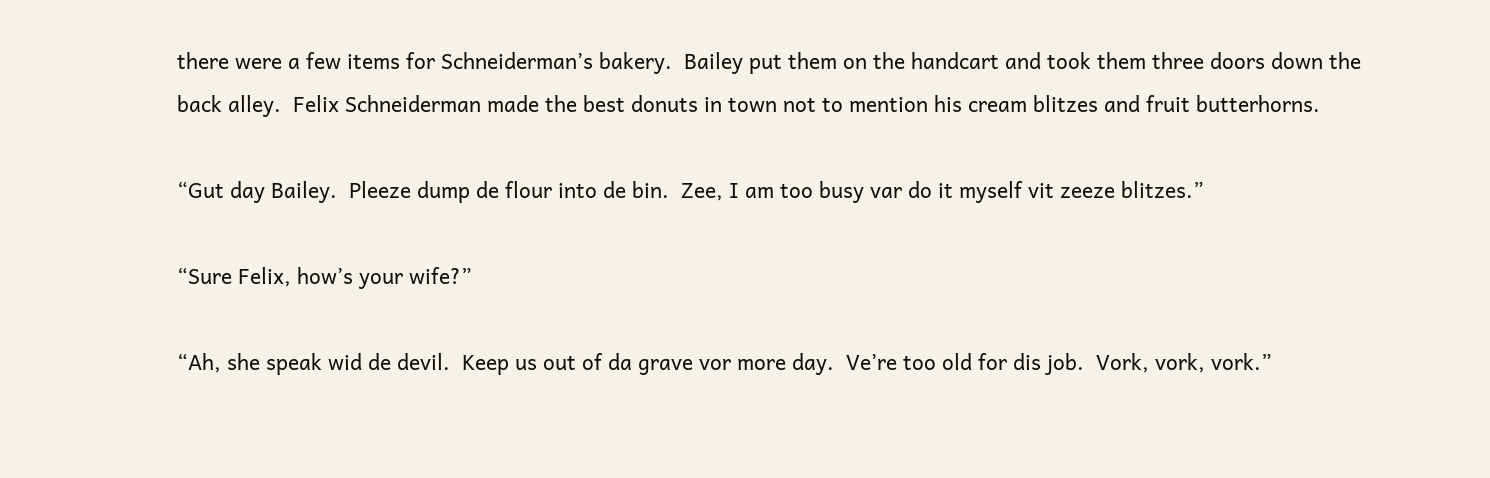there were a few items for Schneiderman’s bakery.  Bailey put them on the handcart and took them three doors down the back alley.  Felix Schneiderman made the best donuts in town not to mention his cream blitzes and fruit butterhorns.

“Gut day Bailey.  Pleeze dump de flour into de bin.  Zee, I am too busy var do it myself vit zeeze blitzes.”

“Sure Felix, how’s your wife?”

“Ah, she speak wid de devil.  Keep us out of da grave vor more day.  Ve’re too old for dis job.  Vork, vork, vork.”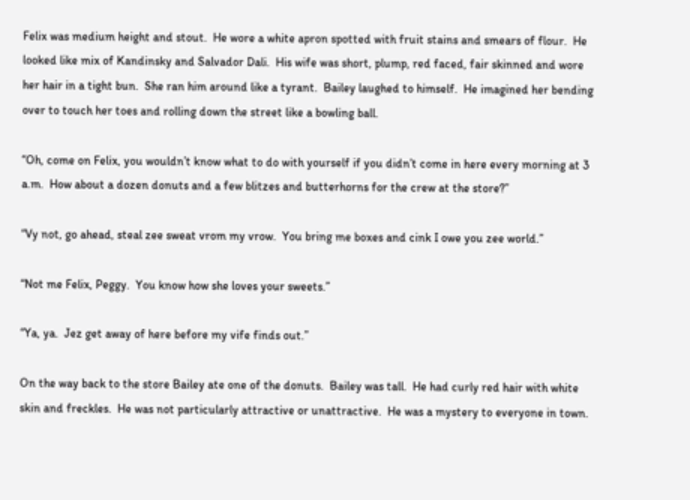Felix was medium height and stout.  He wore a white apron spotted with fruit stains and smears of flour.  He looked like mix of Kandinsky and Salvador Dali.  His wife was short, plump, red faced, fair skinned and wore her hair in a tight bun.  She ran him around like a tyrant.  Bailey laughed to himself.  He imagined her bending over to touch her toes and rolling down the street like a bowling ball.

“Oh, come on Felix, you wouldn’t know what to do with yourself if you didn’t come in here every morning at 3 a.m.  How about a dozen donuts and a few blitzes and butterhorns for the crew at the store?”

“Vy not, go ahead, steal zee sweat vrom my vrow.  You bring me boxes and cink I owe you zee world.”

“Not me Felix, Peggy.  You know how she loves your sweets.”

“Ya, ya.  Jez get away of here before my vife finds out.”

On the way back to the store Bailey ate one of the donuts.  Bailey was tall.  He had curly red hair with white skin and freckles.  He was not particularly attractive or unattractive.  He was a mystery to everyone in town.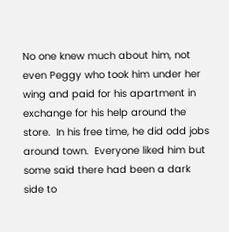No one knew much about him, not even Peggy who took him under her wing and paid for his apartment in exchange for his help around the store.  In his free time, he did odd jobs around town.  Everyone liked him but some said there had been a dark side to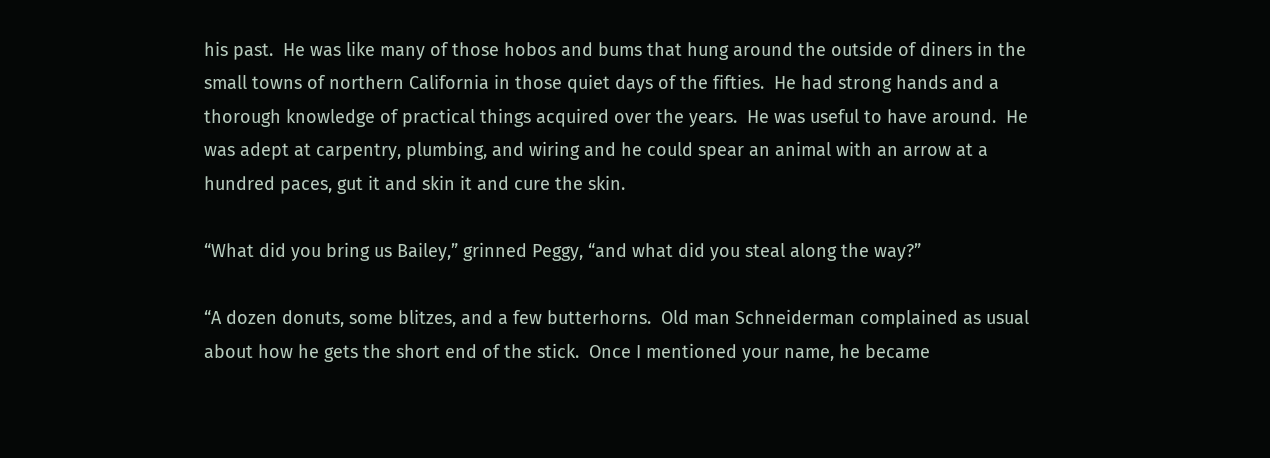his past.  He was like many of those hobos and bums that hung around the outside of diners in the small towns of northern California in those quiet days of the fifties.  He had strong hands and a thorough knowledge of practical things acquired over the years.  He was useful to have around.  He was adept at carpentry, plumbing, and wiring and he could spear an animal with an arrow at a hundred paces, gut it and skin it and cure the skin.

“What did you bring us Bailey,” grinned Peggy, “and what did you steal along the way?”

“A dozen donuts, some blitzes, and a few butterhorns.  Old man Schneiderman complained as usual about how he gets the short end of the stick.  Once I mentioned your name, he became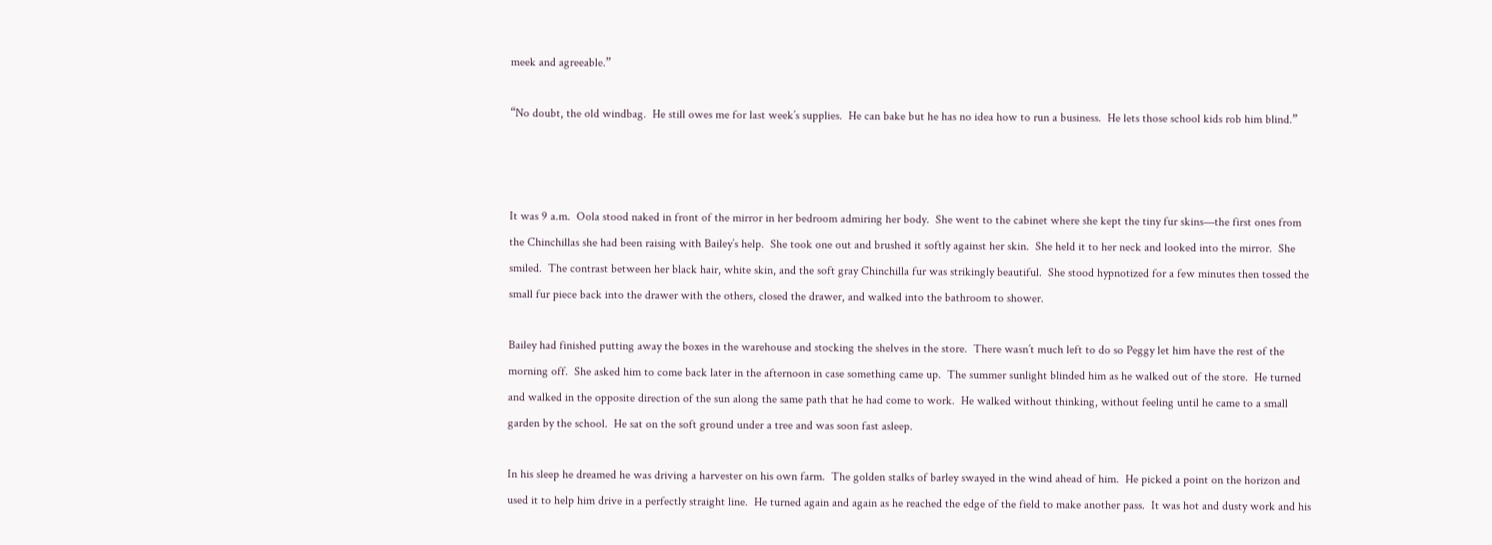meek and agreeable.”

“No doubt, the old windbag.  He still owes me for last week’s supplies.  He can bake but he has no idea how to run a business.  He lets those school kids rob him blind.”



It was 9 a.m.  Oola stood naked in front of the mirror in her bedroom admiring her body.  She went to the cabinet where she kept the tiny fur skins—the first ones from the Chinchillas she had been raising with Bailey’s help.  She took one out and brushed it softly against her skin.  She held it to her neck and looked into the mirror.  She smiled.  The contrast between her black hair, white skin, and the soft gray Chinchilla fur was strikingly beautiful.  She stood hypnotized for a few minutes then tossed the small fur piece back into the drawer with the others, closed the drawer, and walked into the bathroom to shower.

Bailey had finished putting away the boxes in the warehouse and stocking the shelves in the store.  There wasn’t much left to do so Peggy let him have the rest of the morning off.  She asked him to come back later in the afternoon in case something came up.  The summer sunlight blinded him as he walked out of the store.  He turned and walked in the opposite direction of the sun along the same path that he had come to work.  He walked without thinking, without feeling until he came to a small garden by the school.  He sat on the soft ground under a tree and was soon fast asleep.

In his sleep he dreamed he was driving a harvester on his own farm.  The golden stalks of barley swayed in the wind ahead of him.  He picked a point on the horizon and used it to help him drive in a perfectly straight line.  He turned again and again as he reached the edge of the field to make another pass.  It was hot and dusty work and his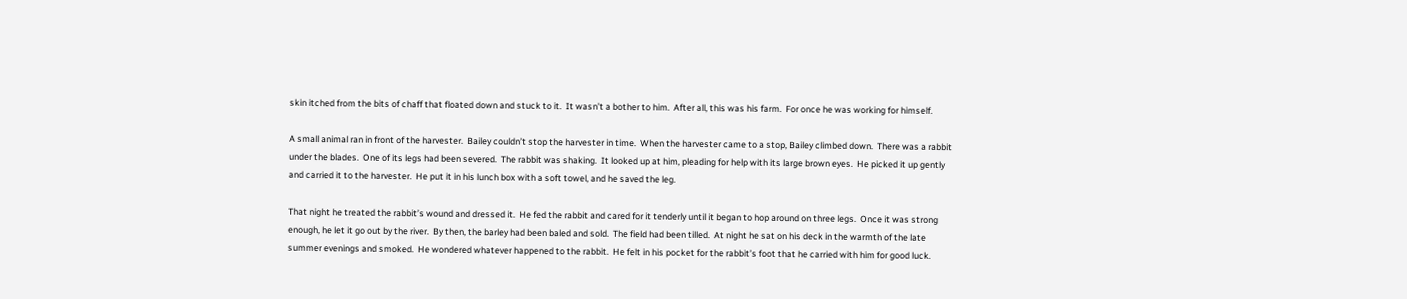skin itched from the bits of chaff that floated down and stuck to it.  It wasn’t a bother to him.  After all, this was his farm.  For once he was working for himself.

A small animal ran in front of the harvester.  Bailey couldn’t stop the harvester in time.  When the harvester came to a stop, Bailey climbed down.  There was a rabbit under the blades.  One of its legs had been severed.  The rabbit was shaking.  It looked up at him, pleading for help with its large brown eyes.  He picked it up gently and carried it to the harvester.  He put it in his lunch box with a soft towel, and he saved the leg.

That night he treated the rabbit’s wound and dressed it.  He fed the rabbit and cared for it tenderly until it began to hop around on three legs.  Once it was strong enough, he let it go out by the river.  By then, the barley had been baled and sold.  The field had been tilled.  At night he sat on his deck in the warmth of the late summer evenings and smoked.  He wondered whatever happened to the rabbit.  He felt in his pocket for the rabbit’s foot that he carried with him for good luck.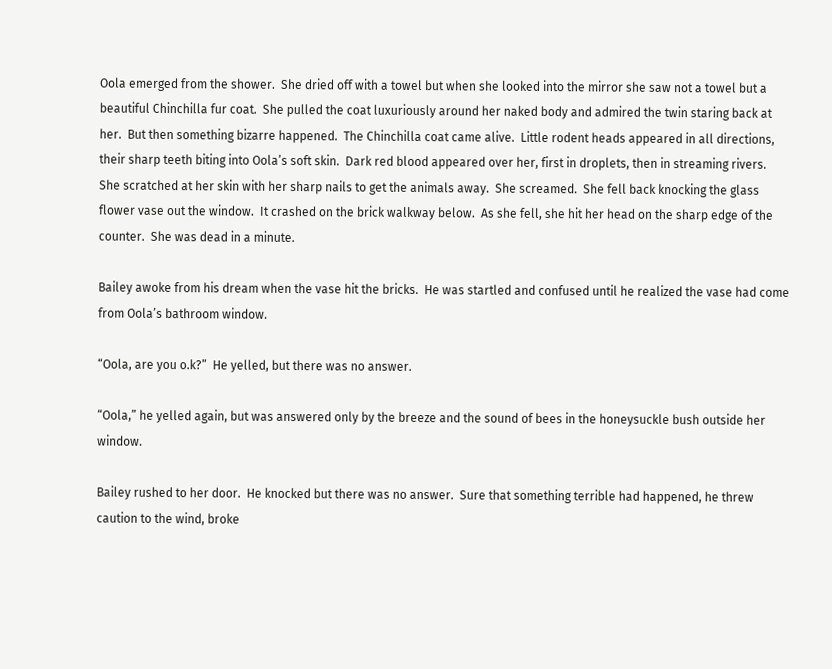Oola emerged from the shower.  She dried off with a towel but when she looked into the mirror she saw not a towel but a beautiful Chinchilla fur coat.  She pulled the coat luxuriously around her naked body and admired the twin staring back at her.  But then something bizarre happened.  The Chinchilla coat came alive.  Little rodent heads appeared in all directions, their sharp teeth biting into Oola’s soft skin.  Dark red blood appeared over her, first in droplets, then in streaming rivers.  She scratched at her skin with her sharp nails to get the animals away.  She screamed.  She fell back knocking the glass flower vase out the window.  It crashed on the brick walkway below.  As she fell, she hit her head on the sharp edge of the counter.  She was dead in a minute.

Bailey awoke from his dream when the vase hit the bricks.  He was startled and confused until he realized the vase had come from Oola’s bathroom window.

“Oola, are you o.k?”  He yelled, but there was no answer.

“Oola,” he yelled again, but was answered only by the breeze and the sound of bees in the honeysuckle bush outside her window.

Bailey rushed to her door.  He knocked but there was no answer.  Sure that something terrible had happened, he threw caution to the wind, broke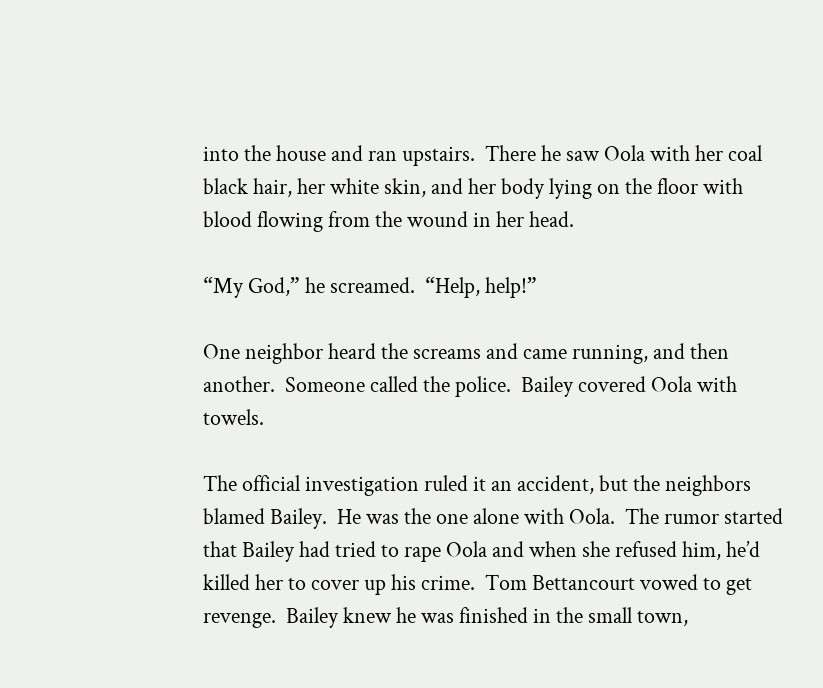into the house and ran upstairs.  There he saw Oola with her coal black hair, her white skin, and her body lying on the floor with blood flowing from the wound in her head.

“My God,” he screamed.  “Help, help!”

One neighbor heard the screams and came running, and then another.  Someone called the police.  Bailey covered Oola with towels.

The official investigation ruled it an accident, but the neighbors blamed Bailey.  He was the one alone with Oola.  The rumor started that Bailey had tried to rape Oola and when she refused him, he’d killed her to cover up his crime.  Tom Bettancourt vowed to get revenge.  Bailey knew he was finished in the small town,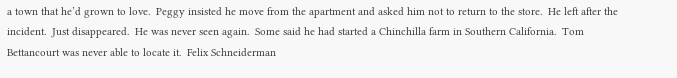a town that he’d grown to love.  Peggy insisted he move from the apartment and asked him not to return to the store.  He left after the incident.  Just disappeared.  He was never seen again.  Some said he had started a Chinchilla farm in Southern California.  Tom Bettancourt was never able to locate it.  Felix Schneiderman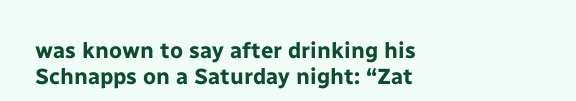was known to say after drinking his Schnapps on a Saturday night: “Zat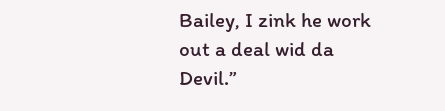Bailey, I zink he work out a deal wid da Devil.”